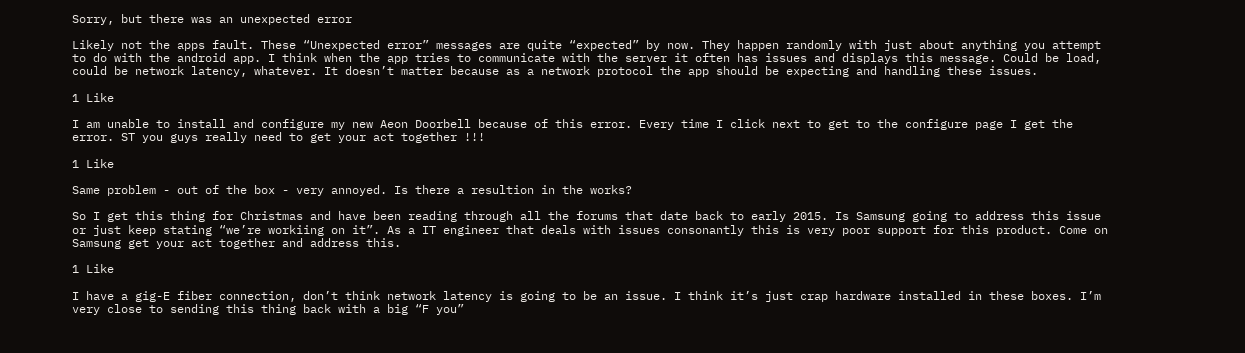Sorry, but there was an unexpected error

Likely not the apps fault. These “Unexpected error” messages are quite “expected” by now. They happen randomly with just about anything you attempt to do with the android app. I think when the app tries to communicate with the server it often has issues and displays this message. Could be load, could be network latency, whatever. It doesn’t matter because as a network protocol the app should be expecting and handling these issues.

1 Like

I am unable to install and configure my new Aeon Doorbell because of this error. Every time I click next to get to the configure page I get the error. ST you guys really need to get your act together !!!

1 Like

Same problem - out of the box - very annoyed. Is there a resultion in the works?

So I get this thing for Christmas and have been reading through all the forums that date back to early 2015. Is Samsung going to address this issue or just keep stating “we’re workiing on it”. As a IT engineer that deals with issues consonantly this is very poor support for this product. Come on Samsung get your act together and address this.

1 Like

I have a gig-E fiber connection, don’t think network latency is going to be an issue. I think it’s just crap hardware installed in these boxes. I’m very close to sending this thing back with a big “F you”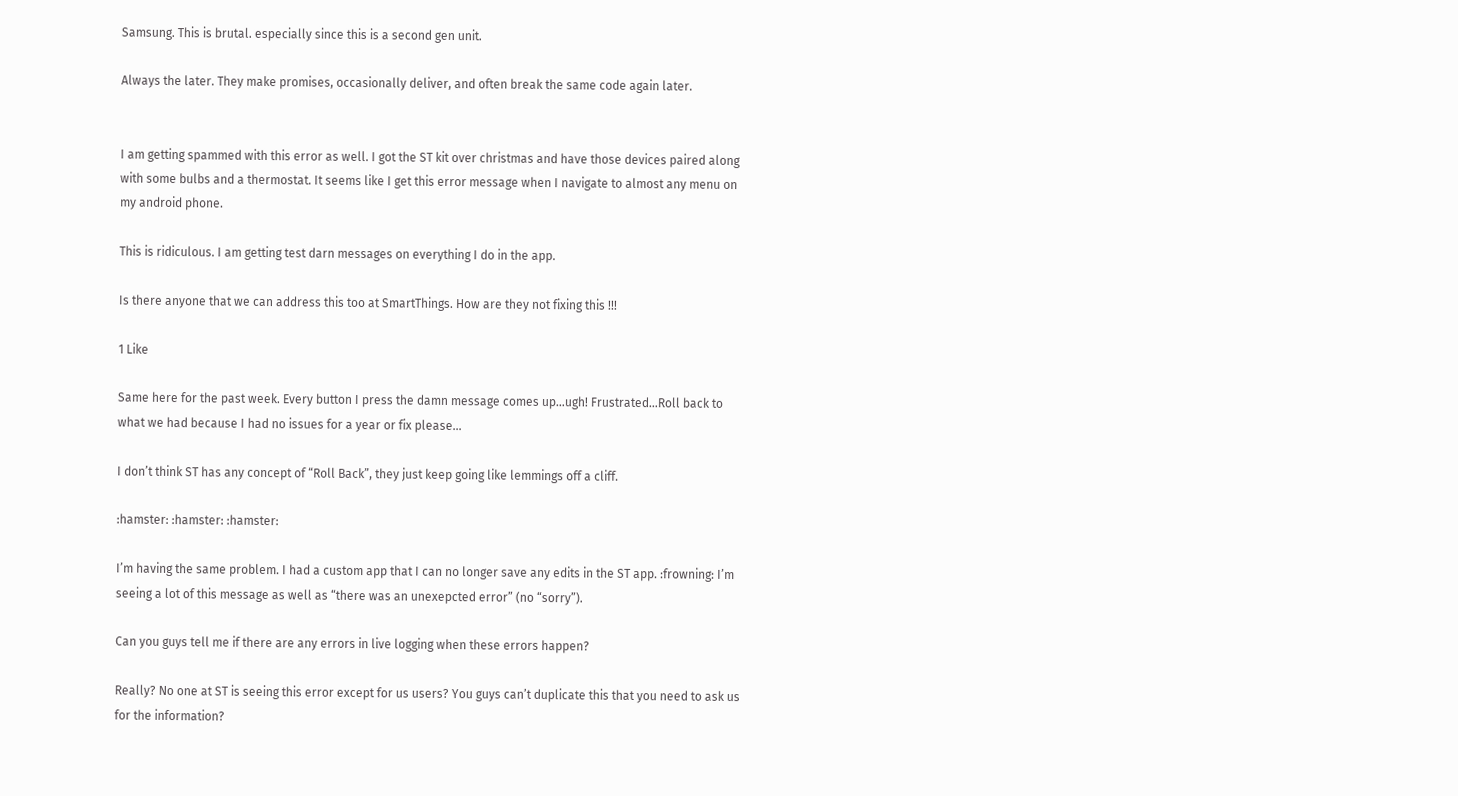Samsung. This is brutal. especially since this is a second gen unit.

Always the later. They make promises, occasionally deliver, and often break the same code again later.


I am getting spammed with this error as well. I got the ST kit over christmas and have those devices paired along with some bulbs and a thermostat. It seems like I get this error message when I navigate to almost any menu on my android phone.

This is ridiculous. I am getting test darn messages on everything I do in the app.

Is there anyone that we can address this too at SmartThings. How are they not fixing this !!!

1 Like

Same here for the past week. Every button I press the damn message comes up…ugh! Frustrated…Roll back to what we had because I had no issues for a year or fix please…

I don’t think ST has any concept of “Roll Back”, they just keep going like lemmings off a cliff.

:hamster: :hamster: :hamster:

I’m having the same problem. I had a custom app that I can no longer save any edits in the ST app. :frowning: I’m seeing a lot of this message as well as “there was an unexepcted error” (no “sorry”).

Can you guys tell me if there are any errors in live logging when these errors happen?

Really? No one at ST is seeing this error except for us users? You guys can’t duplicate this that you need to ask us for the information?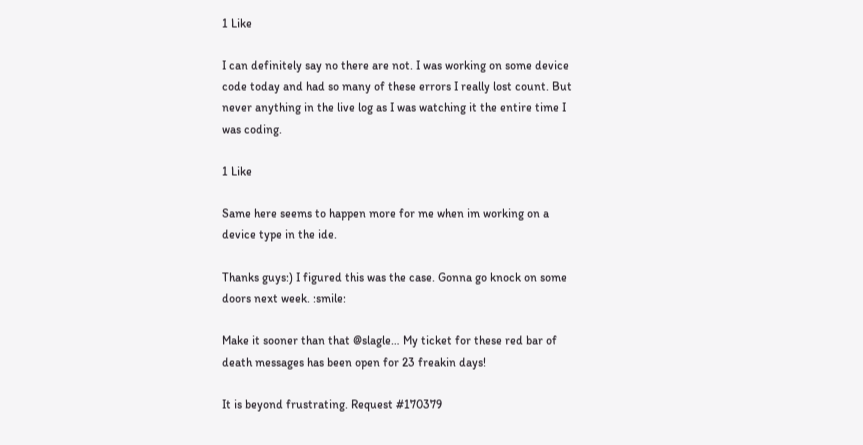1 Like

I can definitely say no there are not. I was working on some device code today and had so many of these errors I really lost count. But never anything in the live log as I was watching it the entire time I was coding.

1 Like

Same here seems to happen more for me when im working on a device type in the ide.

Thanks guys:) I figured this was the case. Gonna go knock on some doors next week. :smile:

Make it sooner than that @slagle… My ticket for these red bar of death messages has been open for 23 freakin days!

It is beyond frustrating. Request #170379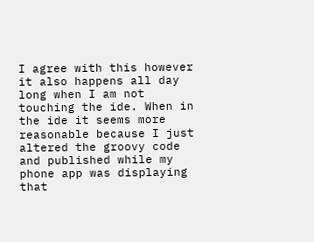I agree with this however it also happens all day long when I am not touching the ide. When in the ide it seems more reasonable because I just altered the groovy code and published while my phone app was displaying that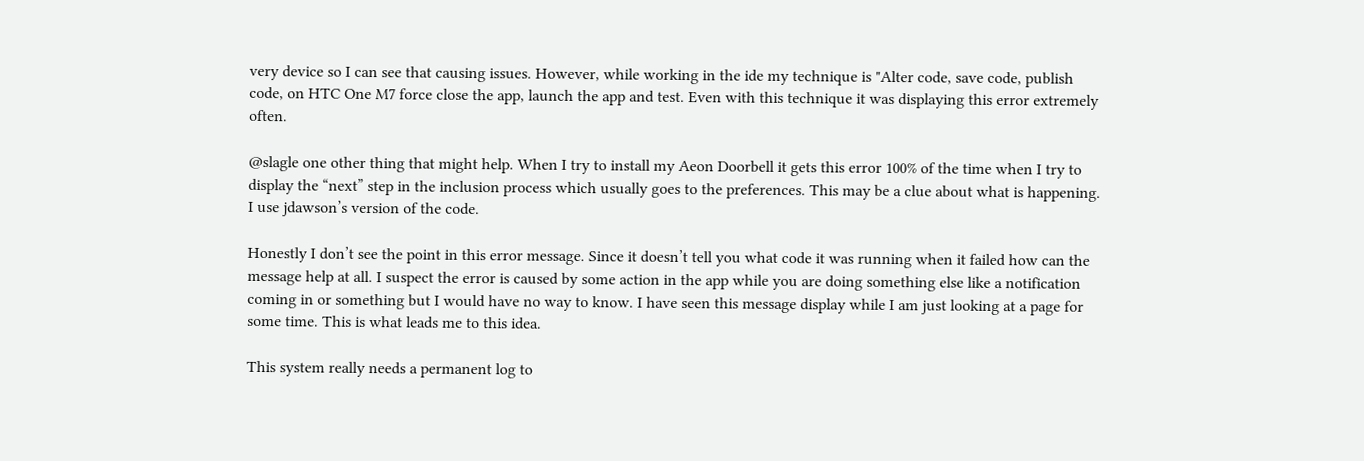very device so I can see that causing issues. However, while working in the ide my technique is "Alter code, save code, publish code, on HTC One M7 force close the app, launch the app and test. Even with this technique it was displaying this error extremely often.

@slagle one other thing that might help. When I try to install my Aeon Doorbell it gets this error 100% of the time when I try to display the “next” step in the inclusion process which usually goes to the preferences. This may be a clue about what is happening. I use jdawson’s version of the code.

Honestly I don’t see the point in this error message. Since it doesn’t tell you what code it was running when it failed how can the message help at all. I suspect the error is caused by some action in the app while you are doing something else like a notification coming in or something but I would have no way to know. I have seen this message display while I am just looking at a page for some time. This is what leads me to this idea.

This system really needs a permanent log to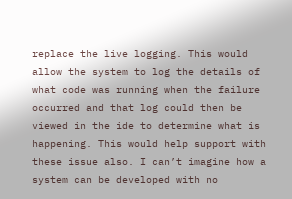replace the live logging. This would allow the system to log the details of what code was running when the failure occurred and that log could then be viewed in the ide to determine what is happening. This would help support with these issue also. I can’t imagine how a system can be developed with no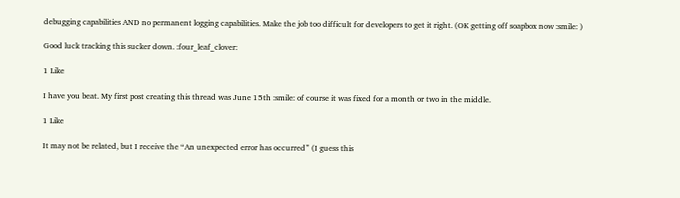debugging capabilities AND no permanent logging capabilities. Make the job too difficult for developers to get it right. (OK getting off soapbox now :smile: )

Good luck tracking this sucker down. :four_leaf_clover:

1 Like

I have you beat. My first post creating this thread was June 15th :smile: of course it was fixed for a month or two in the middle.

1 Like

It may not be related, but I receive the “An unexpected error has occurred” (I guess this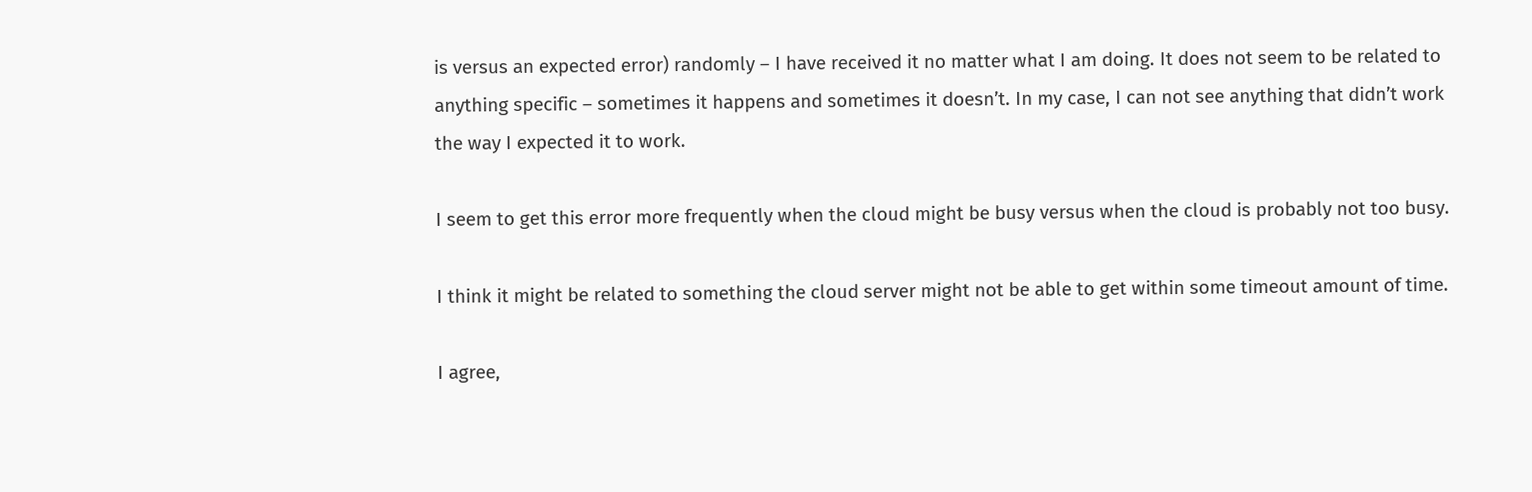is versus an expected error) randomly – I have received it no matter what I am doing. It does not seem to be related to anything specific – sometimes it happens and sometimes it doesn’t. In my case, I can not see anything that didn’t work the way I expected it to work.

I seem to get this error more frequently when the cloud might be busy versus when the cloud is probably not too busy.

I think it might be related to something the cloud server might not be able to get within some timeout amount of time.

I agree,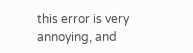this error is very annoying, and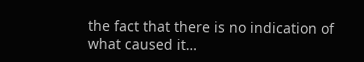the fact that there is no indication of what caused it…